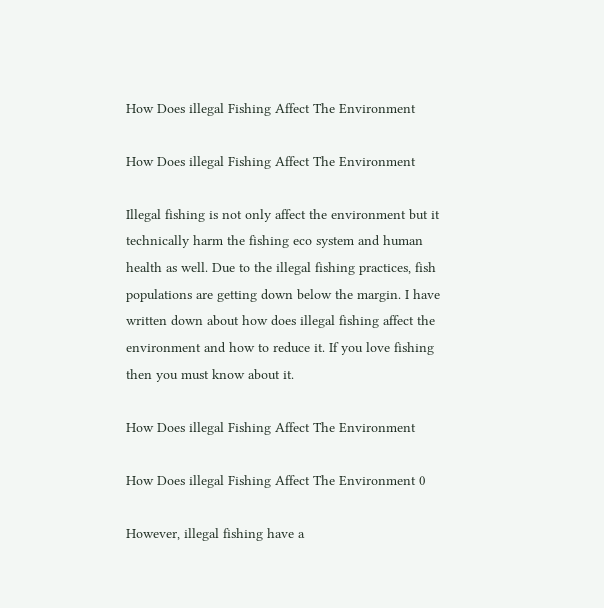How Does illegal Fishing Affect The Environment

How Does illegal Fishing Affect The Environment

Illegal fishing is not only affect the environment but it technically harm the fishing eco system and human health as well. Due to the illegal fishing practices, fish populations are getting down below the margin. I have written down about how does illegal fishing affect the environment and how to reduce it. If you love fishing then you must know about it.

How Does illegal Fishing Affect The Environment

How Does illegal Fishing Affect The Environment 0

However, illegal fishing have a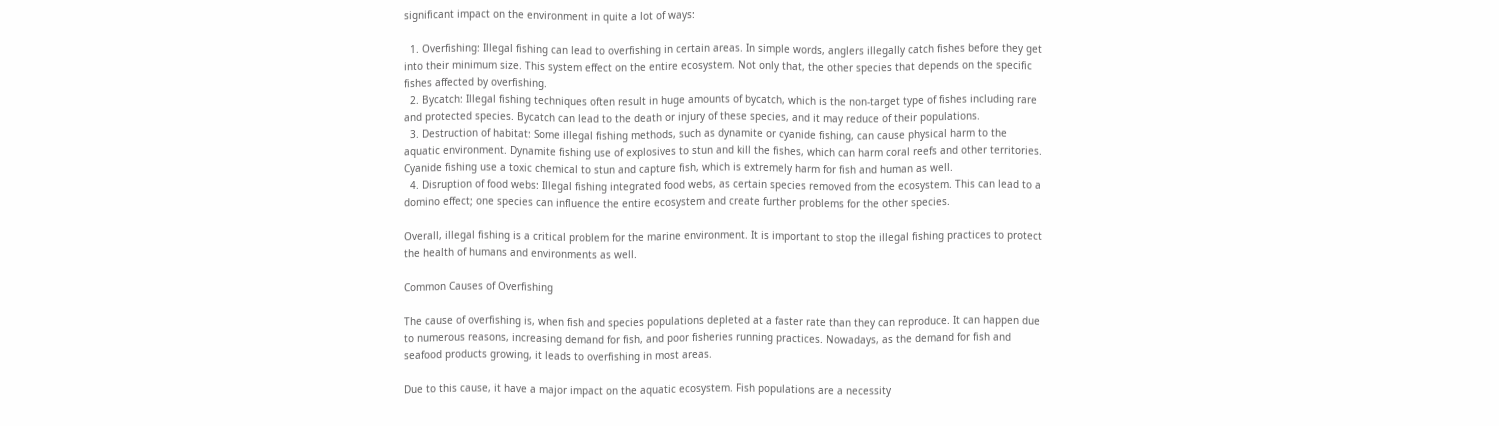significant impact on the environment in quite a lot of ways:

  1. Overfishing: Illegal fishing can lead to overfishing in certain areas. In simple words, anglers illegally catch fishes before they get into their minimum size. This system effect on the entire ecosystem. Not only that, the other species that depends on the specific fishes affected by overfishing.
  2. Bycatch: Illegal fishing techniques often result in huge amounts of bycatch, which is the non-target type of fishes including rare and protected species. Bycatch can lead to the death or injury of these species, and it may reduce of their populations.
  3. Destruction of habitat: Some illegal fishing methods, such as dynamite or cyanide fishing, can cause physical harm to the aquatic environment. Dynamite fishing use of explosives to stun and kill the fishes, which can harm coral reefs and other territories. Cyanide fishing use a toxic chemical to stun and capture fish, which is extremely harm for fish and human as well.
  4. Disruption of food webs: Illegal fishing integrated food webs, as certain species removed from the ecosystem. This can lead to a domino effect; one species can influence the entire ecosystem and create further problems for the other species.

Overall, illegal fishing is a critical problem for the marine environment. It is important to stop the illegal fishing practices to protect the health of humans and environments as well.

Common Causes of Overfishing

The cause of overfishing is, when fish and species populations depleted at a faster rate than they can reproduce. It can happen due to numerous reasons, increasing demand for fish, and poor fisheries running practices. Nowadays, as the demand for fish and seafood products growing, it leads to overfishing in most areas.

Due to this cause, it have a major impact on the aquatic ecosystem. Fish populations are a necessity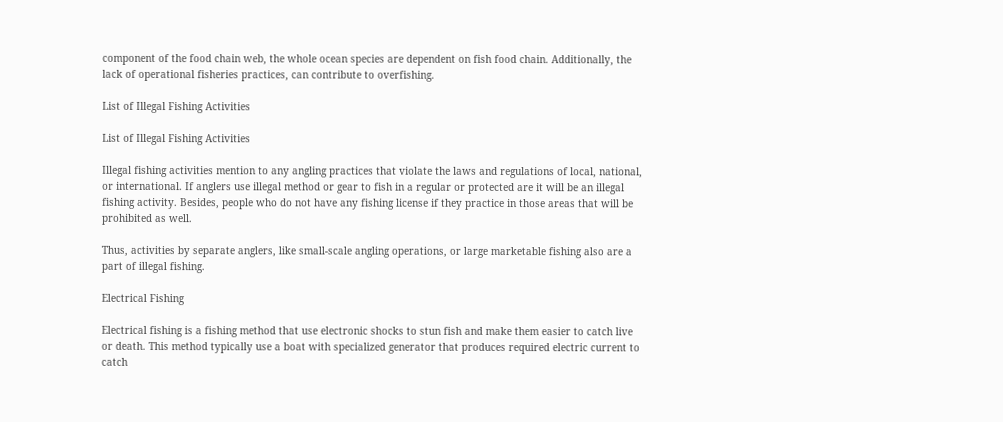component of the food chain web, the whole ocean species are dependent on fish food chain. Additionally, the lack of operational fisheries practices, can contribute to overfishing.

List of Illegal Fishing Activities

List of Illegal Fishing Activities

Illegal fishing activities mention to any angling practices that violate the laws and regulations of local, national, or international. If anglers use illegal method or gear to fish in a regular or protected are it will be an illegal fishing activity. Besides, people who do not have any fishing license if they practice in those areas that will be prohibited as well.

Thus, activities by separate anglers, like small-scale angling operations, or large marketable fishing also are a part of illegal fishing.

Electrical Fishing

Electrical fishing is a fishing method that use electronic shocks to stun fish and make them easier to catch live or death. This method typically use a boat with specialized generator that produces required electric current to catch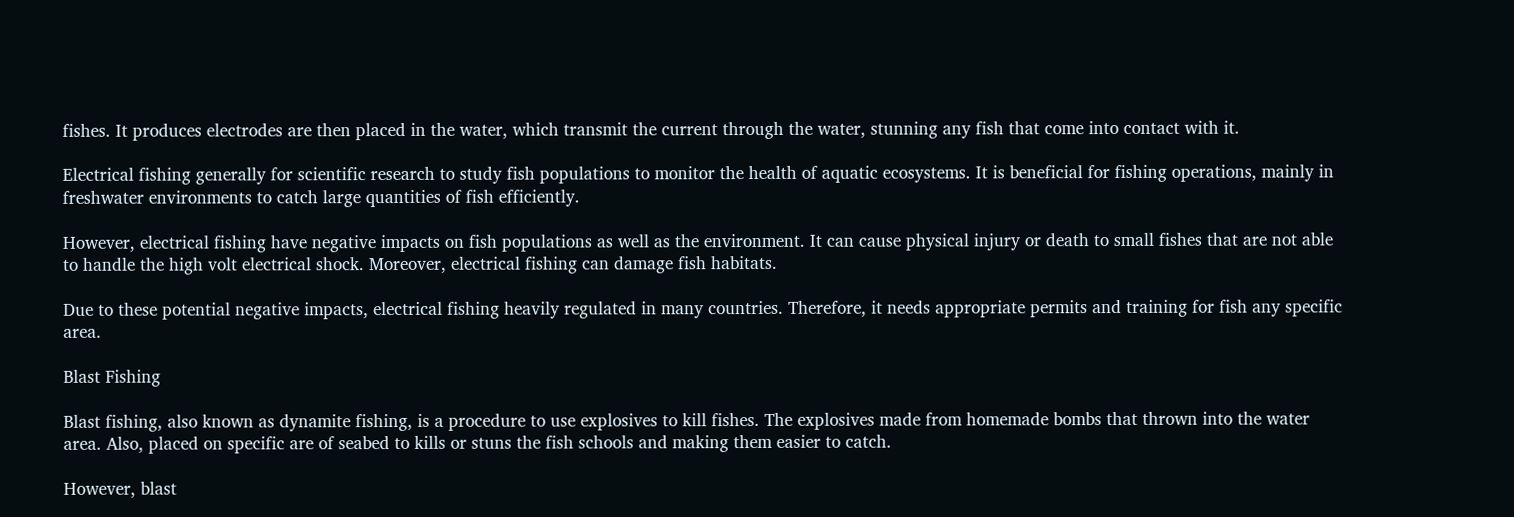fishes. It produces electrodes are then placed in the water, which transmit the current through the water, stunning any fish that come into contact with it.

Electrical fishing generally for scientific research to study fish populations to monitor the health of aquatic ecosystems. It is beneficial for fishing operations, mainly in freshwater environments to catch large quantities of fish efficiently.

However, electrical fishing have negative impacts on fish populations as well as the environment. It can cause physical injury or death to small fishes that are not able to handle the high volt electrical shock. Moreover, electrical fishing can damage fish habitats.

Due to these potential negative impacts, electrical fishing heavily regulated in many countries. Therefore, it needs appropriate permits and training for fish any specific area.

Blast Fishing

Blast fishing, also known as dynamite fishing, is a procedure to use explosives to kill fishes. The explosives made from homemade bombs that thrown into the water area. Also, placed on specific are of seabed to kills or stuns the fish schools and making them easier to catch.

However, blast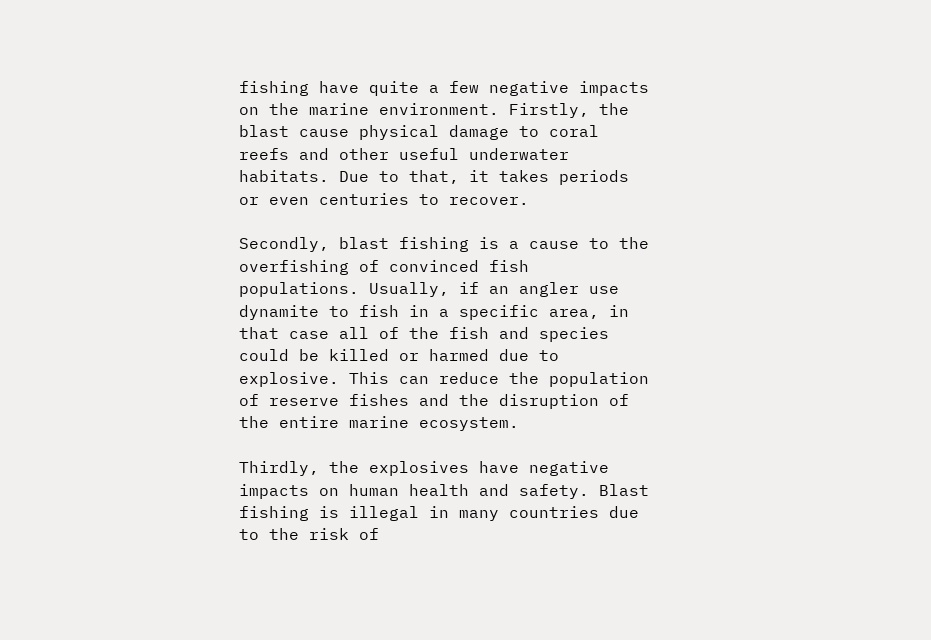fishing have quite a few negative impacts on the marine environment. Firstly, the blast cause physical damage to coral reefs and other useful underwater habitats. Due to that, it takes periods or even centuries to recover.

Secondly, blast fishing is a cause to the overfishing of convinced fish populations. Usually, if an angler use dynamite to fish in a specific area, in that case all of the fish and species could be killed or harmed due to explosive. This can reduce the population of reserve fishes and the disruption of the entire marine ecosystem.

Thirdly, the explosives have negative impacts on human health and safety. Blast fishing is illegal in many countries due to the risk of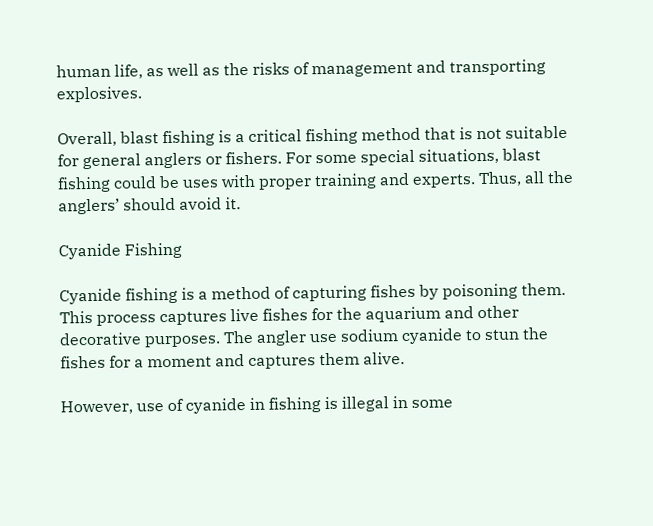human life, as well as the risks of management and transporting explosives.

Overall, blast fishing is a critical fishing method that is not suitable for general anglers or fishers. For some special situations, blast fishing could be uses with proper training and experts. Thus, all the anglers’ should avoid it.

Cyanide Fishing

Cyanide fishing is a method of capturing fishes by poisoning them. This process captures live fishes for the aquarium and other decorative purposes. The angler use sodium cyanide to stun the fishes for a moment and captures them alive.

However, use of cyanide in fishing is illegal in some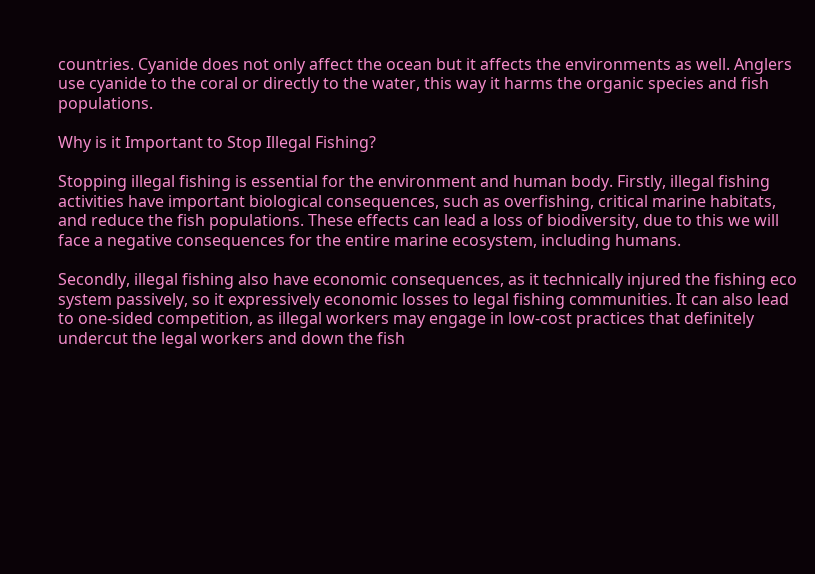countries. Cyanide does not only affect the ocean but it affects the environments as well. Anglers use cyanide to the coral or directly to the water, this way it harms the organic species and fish populations.

Why is it Important to Stop Illegal Fishing?

Stopping illegal fishing is essential for the environment and human body. Firstly, illegal fishing activities have important biological consequences, such as overfishing, critical marine habitats, and reduce the fish populations. These effects can lead a loss of biodiversity, due to this we will face a negative consequences for the entire marine ecosystem, including humans.

Secondly, illegal fishing also have economic consequences, as it technically injured the fishing eco system passively, so it expressively economic losses to legal fishing communities. It can also lead to one-sided competition, as illegal workers may engage in low-cost practices that definitely undercut the legal workers and down the fish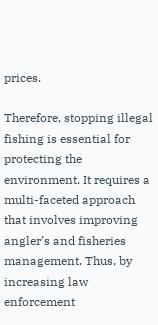prices.

Therefore, stopping illegal fishing is essential for protecting the environment. It requires a multi-faceted approach that involves improving angler’s and fisheries management. Thus, by increasing law enforcement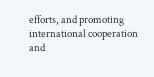efforts, and promoting international cooperation and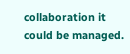collaboration it could be managed.